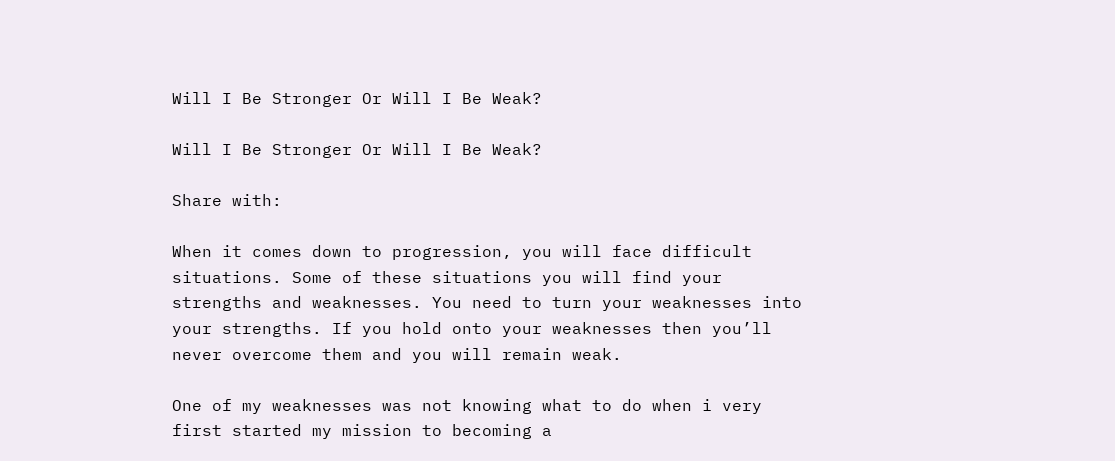Will I Be Stronger Or Will I Be Weak?

Will I Be Stronger Or Will I Be Weak?

Share with:

When it comes down to progression, you will face difficult situations. Some of these situations you will find your strengths and weaknesses. You need to turn your weaknesses into your strengths. If you hold onto your weaknesses then you’ll never overcome them and you will remain weak.

One of my weaknesses was not knowing what to do when i very first started my mission to becoming a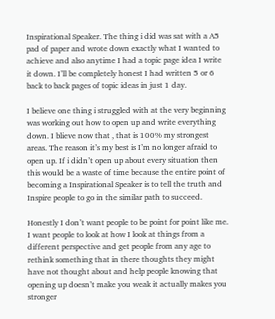Inspirational Speaker. The thing i did was sat with a A5 pad of paper and wrote down exactly what I wanted to achieve and also anytime I had a topic page idea I write it down. I’ll be completely honest I had written 5 or 6 back to back pages of topic ideas in just 1 day.

I believe one thing i struggled with at the very beginning was working out how to open up and write everything down. I blieve now that , that is 100% my strongest areas. The reason it’s my best is I’m no longer afraid to open up. If i didn’t open up about every situation then this would be a waste of time because the entire point of becoming a Inspirational Speaker is to tell the truth and Inspire people to go in the similar path to succeed.

Honestly I don’t want people to be point for point like me. I want people to look at how I look at things from a different perspective and get people from any age to rethink something that in there thoughts they might have not thought about and help people knowing that opening up doesn’t make you weak it actually makes you stronger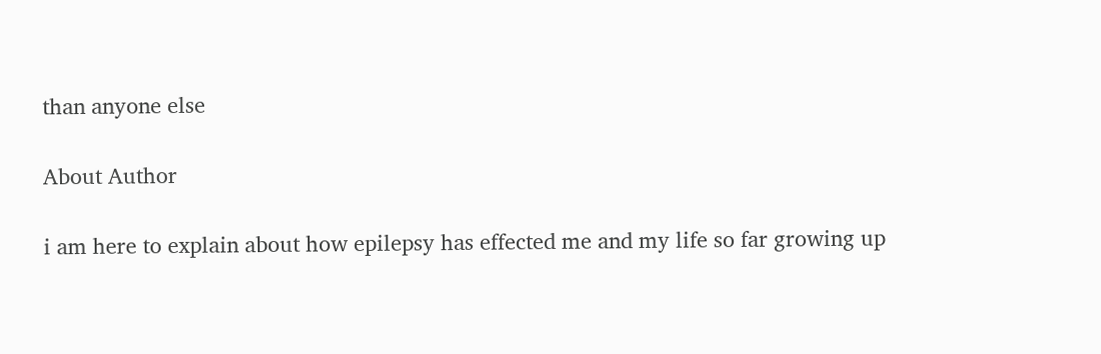than anyone else

About Author

i am here to explain about how epilepsy has effected me and my life so far growing up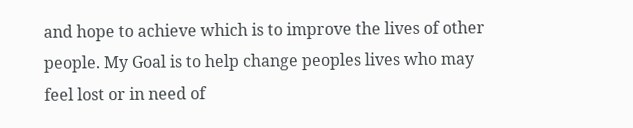and hope to achieve which is to improve the lives of other people. My Goal is to help change peoples lives who may feel lost or in need of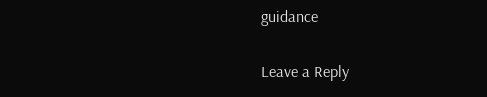guidance

Leave a Reply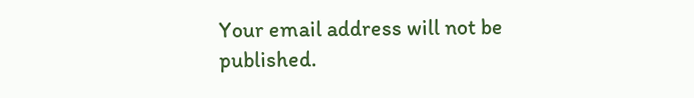Your email address will not be published.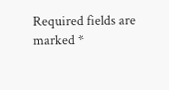Required fields are marked *